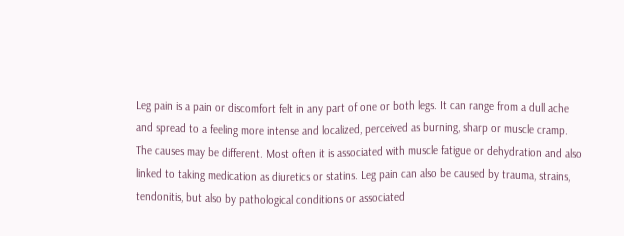Leg pain is a pain or discomfort felt in any part of one or both legs. It can range from a dull ache and spread to a feeling more intense and localized, perceived as burning, sharp or muscle cramp. The causes may be different. Most often it is associated with muscle fatigue or dehydration and also linked to taking medication as diuretics or statins. Leg pain can also be caused by trauma, strains, tendonitis, but also by pathological conditions or associated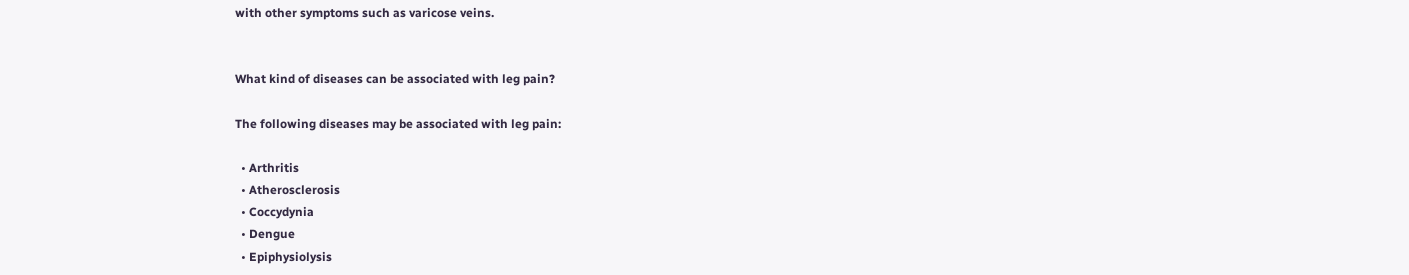with other symptoms such as varicose veins.


What kind of diseases can be associated with leg pain?

The following diseases may be associated with leg pain:

  • Arthritis
  • Atherosclerosis
  • Coccydynia
  • Dengue
  • Epiphysiolysis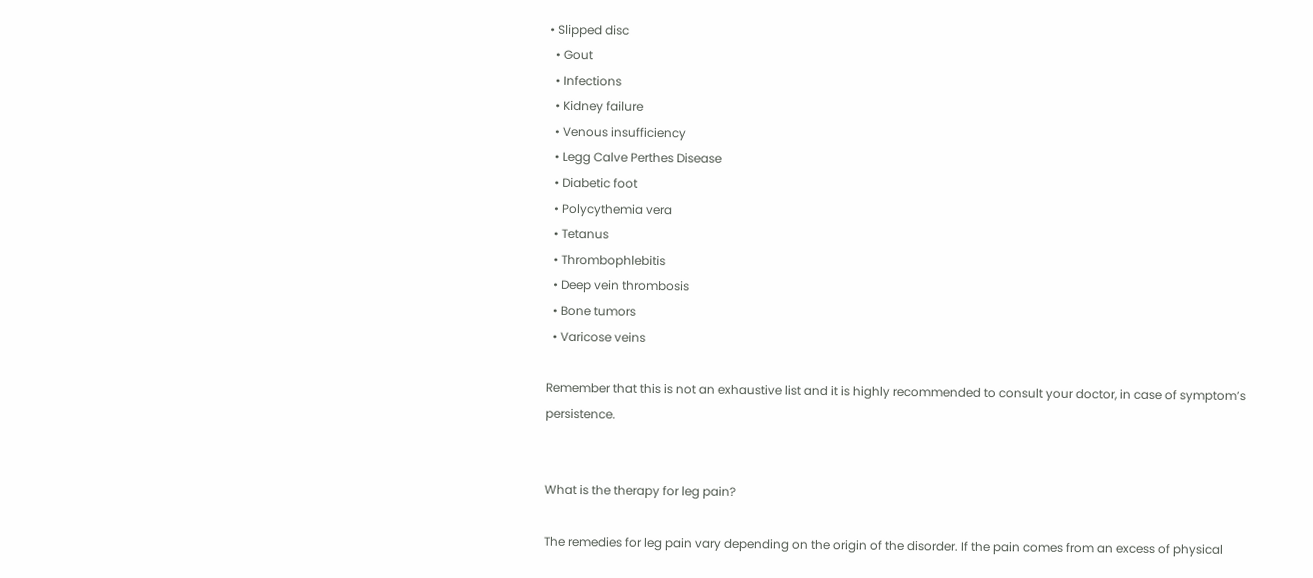• Slipped disc
  • Gout
  • Infections
  • Kidney failure
  • Venous insufficiency
  • Legg Calve Perthes Disease
  • Diabetic foot
  • Polycythemia vera
  • Tetanus
  • Thrombophlebitis
  • Deep vein thrombosis
  • Bone tumors
  • Varicose veins

Remember that this is not an exhaustive list and it is highly recommended to consult your doctor, in case of symptom’s persistence.


What is the therapy for leg pain?

The remedies for leg pain vary depending on the origin of the disorder. If the pain comes from an excess of physical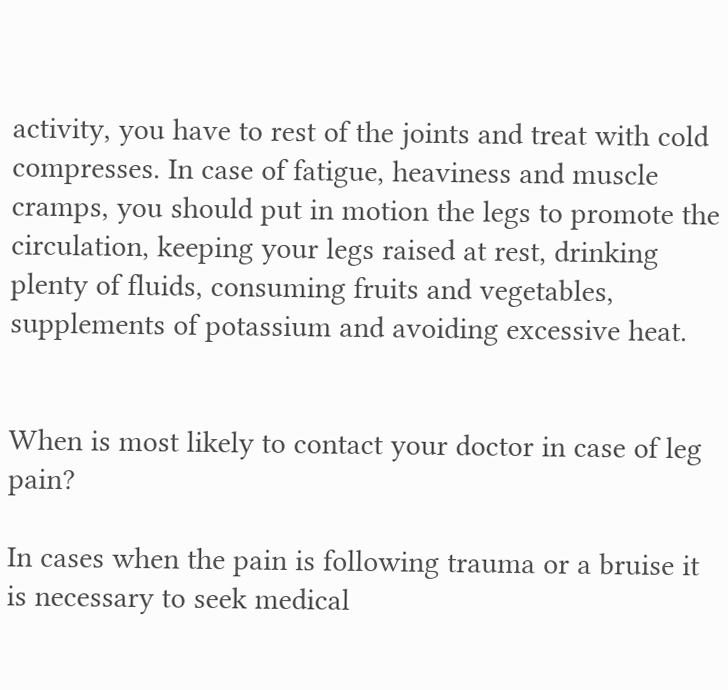activity, you have to rest of the joints and treat with cold compresses. In case of fatigue, heaviness and muscle cramps, you should put in motion the legs to promote the circulation, keeping your legs raised at rest, drinking plenty of fluids, consuming fruits and vegetables, supplements of potassium and avoiding excessive heat.


When is most likely to contact your doctor in case of leg pain?

In cases when the pain is following trauma or a bruise it is necessary to seek medical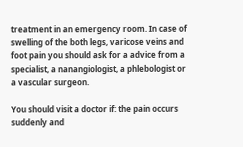treatment in an emergency room. In case of swelling of the both legs, varicose veins and foot pain you should ask for a advice from a specialist, a nanangiologist, a phlebologist or a vascular surgeon.

You should visit a doctor if: the pain occurs suddenly and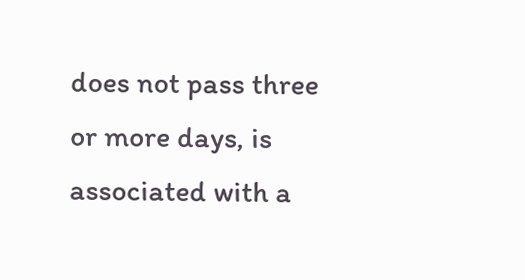does not pass three or more days, is associated with a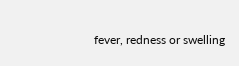fever, redness or swelling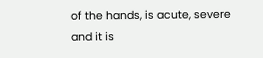of the hands, is acute, severe and it is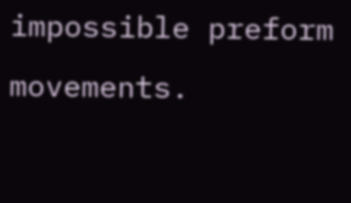impossible preform movements.